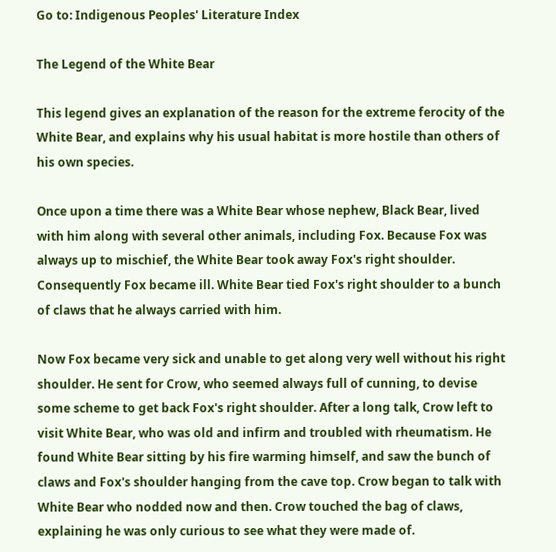Go to: Indigenous Peoples' Literature Index

The Legend of the White Bear

This legend gives an explanation of the reason for the extreme ferocity of the White Bear, and explains why his usual habitat is more hostile than others of his own species.

Once upon a time there was a White Bear whose nephew, Black Bear, lived with him along with several other animals, including Fox. Because Fox was always up to mischief, the White Bear took away Fox's right shoulder. Consequently Fox became ill. White Bear tied Fox's right shoulder to a bunch of claws that he always carried with him.

Now Fox became very sick and unable to get along very well without his right shoulder. He sent for Crow, who seemed always full of cunning, to devise some scheme to get back Fox's right shoulder. After a long talk, Crow left to visit White Bear, who was old and infirm and troubled with rheumatism. He found White Bear sitting by his fire warming himself, and saw the bunch of claws and Fox's shoulder hanging from the cave top. Crow began to talk with White Bear who nodded now and then. Crow touched the bag of claws, explaining he was only curious to see what they were made of.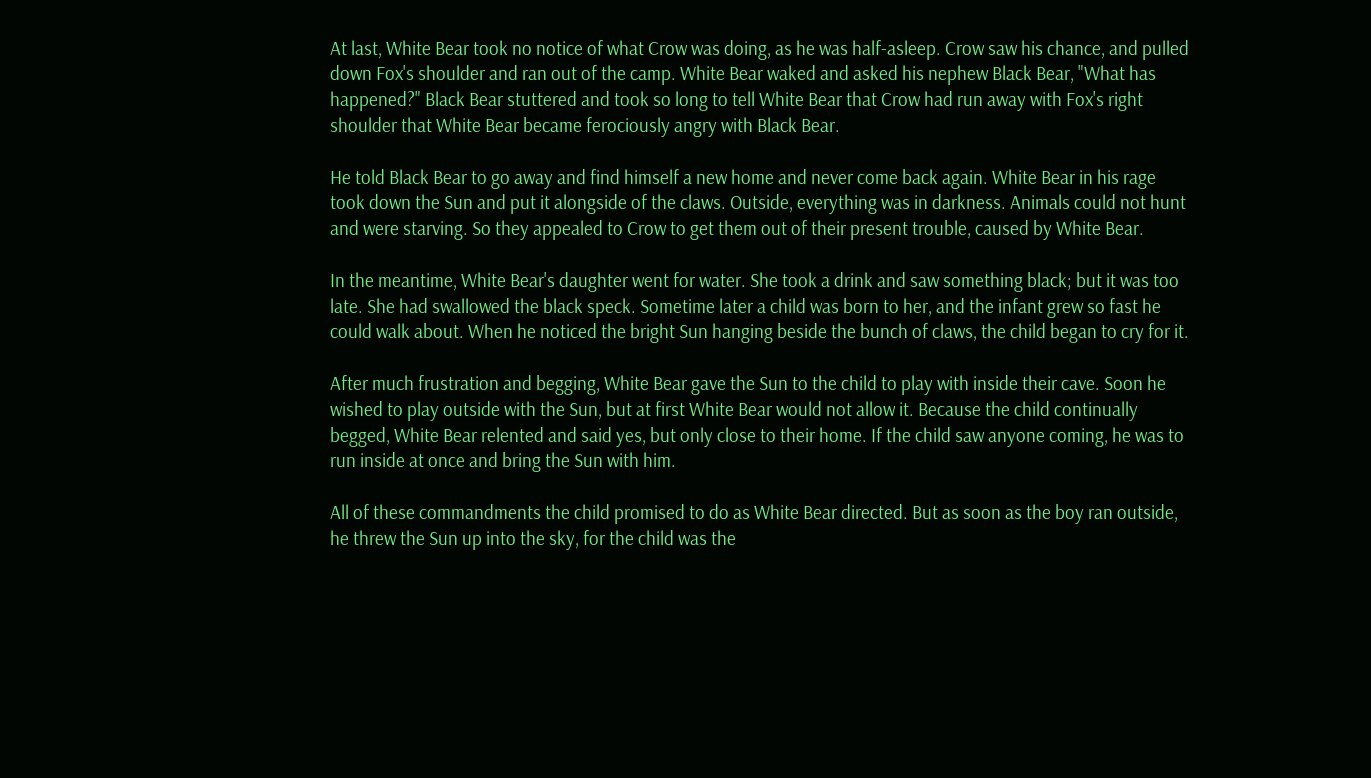At last, White Bear took no notice of what Crow was doing, as he was half-asleep. Crow saw his chance, and pulled down Fox's shoulder and ran out of the camp. White Bear waked and asked his nephew Black Bear, "What has happened?" Black Bear stuttered and took so long to tell White Bear that Crow had run away with Fox's right shoulder that White Bear became ferociously angry with Black Bear.

He told Black Bear to go away and find himself a new home and never come back again. White Bear in his rage took down the Sun and put it alongside of the claws. Outside, everything was in darkness. Animals could not hunt and were starving. So they appealed to Crow to get them out of their present trouble, caused by White Bear.

In the meantime, White Bear's daughter went for water. She took a drink and saw something black; but it was too late. She had swallowed the black speck. Sometime later a child was born to her, and the infant grew so fast he could walk about. When he noticed the bright Sun hanging beside the bunch of claws, the child began to cry for it.

After much frustration and begging, White Bear gave the Sun to the child to play with inside their cave. Soon he wished to play outside with the Sun, but at first White Bear would not allow it. Because the child continually begged, White Bear relented and said yes, but only close to their home. If the child saw anyone coming, he was to run inside at once and bring the Sun with him.

All of these commandments the child promised to do as White Bear directed. But as soon as the boy ran outside, he threw the Sun up into the sky, for the child was the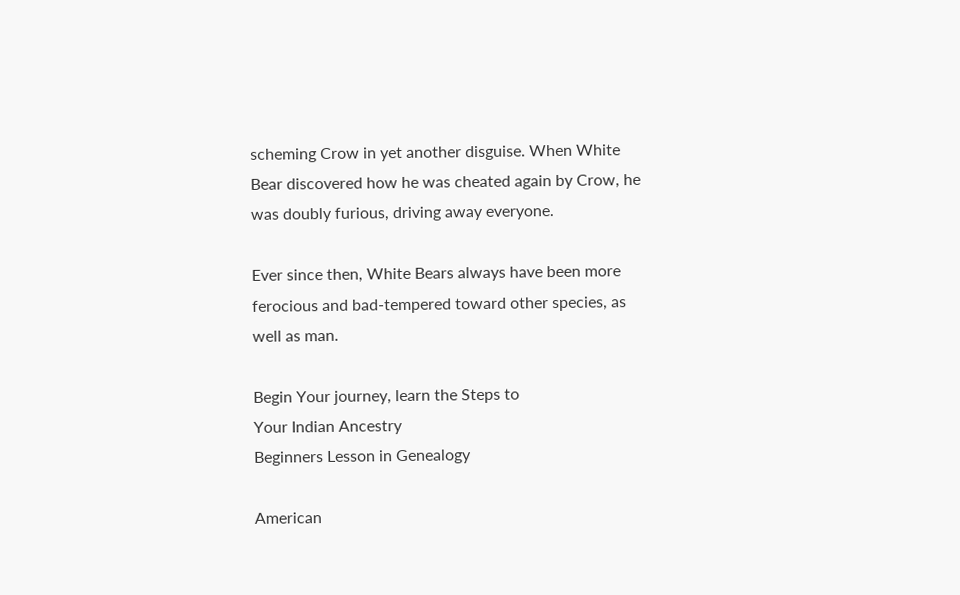scheming Crow in yet another disguise. When White Bear discovered how he was cheated again by Crow, he was doubly furious, driving away everyone.

Ever since then, White Bears always have been more ferocious and bad-tempered toward other species, as well as man.

Begin Your journey, learn the Steps to
Your Indian Ancestry
Beginners Lesson in Genealogy

American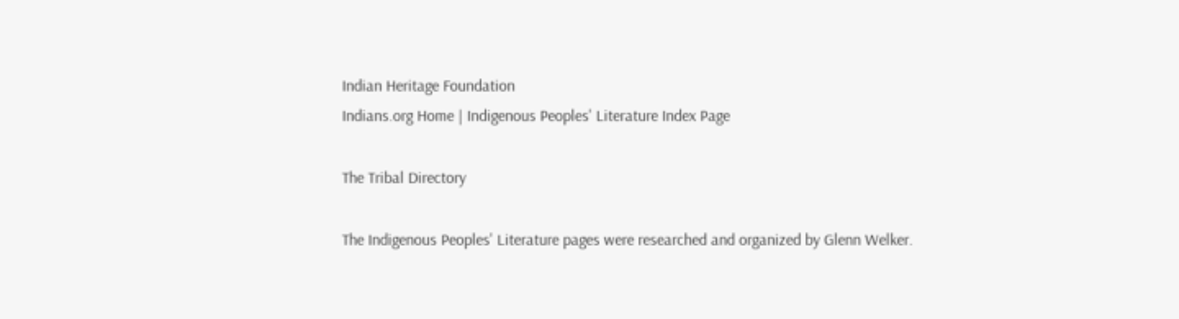Indian Heritage Foundation
Indians.org Home | Indigenous Peoples' Literature Index Page

The Tribal Directory

The Indigenous Peoples' Literature pages were researched and organized by Glenn Welker.